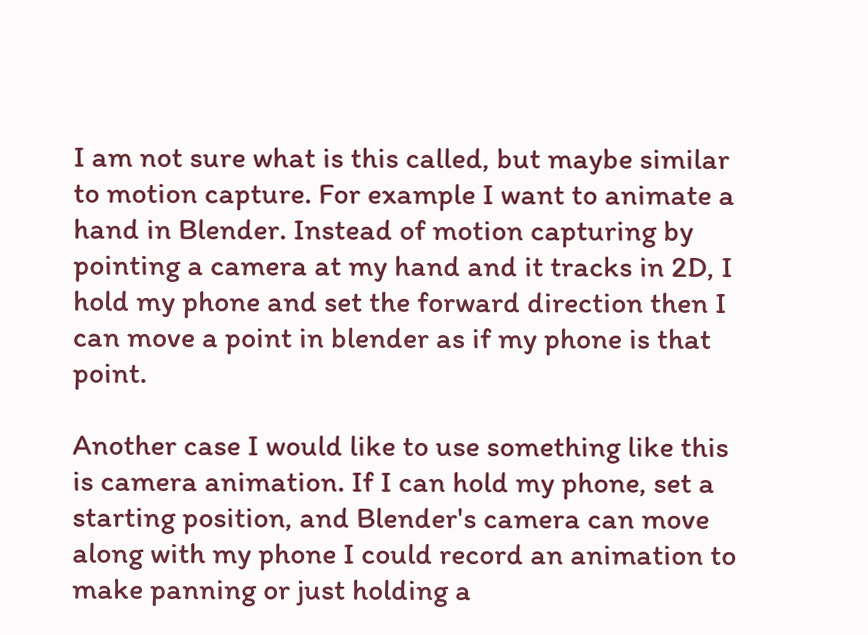I am not sure what is this called, but maybe similar to motion capture. For example I want to animate a hand in Blender. Instead of motion capturing by pointing a camera at my hand and it tracks in 2D, I hold my phone and set the forward direction then I can move a point in blender as if my phone is that point.

Another case I would like to use something like this is camera animation. If I can hold my phone, set a starting position, and Blender's camera can move along with my phone I could record an animation to make panning or just holding a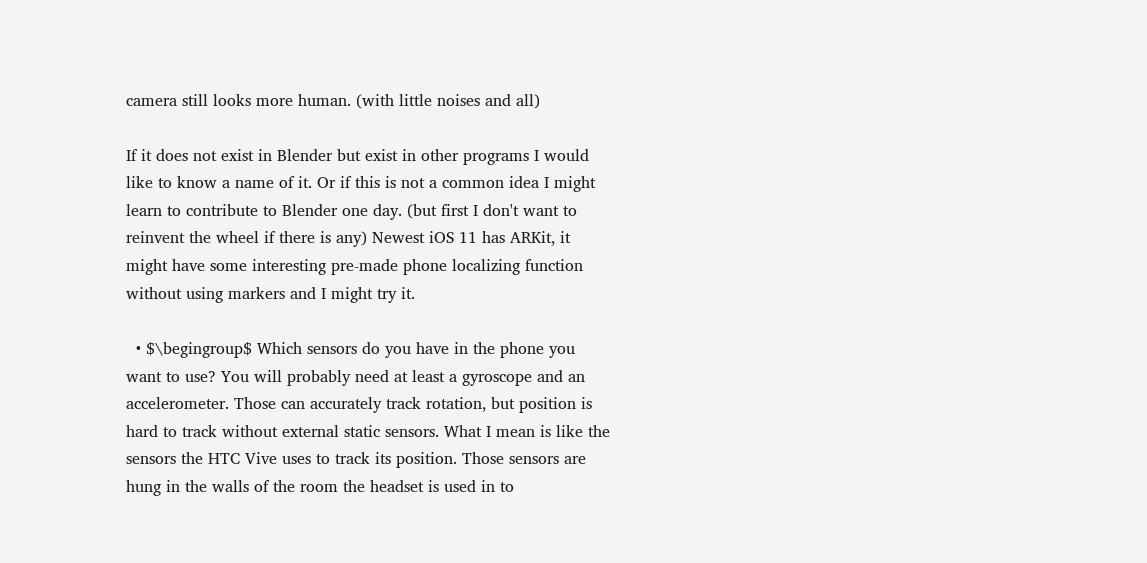camera still looks more human. (with little noises and all)

If it does not exist in Blender but exist in other programs I would like to know a name of it. Or if this is not a common idea I might learn to contribute to Blender one day. (but first I don't want to reinvent the wheel if there is any) Newest iOS 11 has ARKit, it might have some interesting pre-made phone localizing function without using markers and I might try it.

  • $\begingroup$ Which sensors do you have in the phone you want to use? You will probably need at least a gyroscope and an accelerometer. Those can accurately track rotation, but position is hard to track without external static sensors. What I mean is like the sensors the HTC Vive uses to track its position. Those sensors are hung in the walls of the room the headset is used in to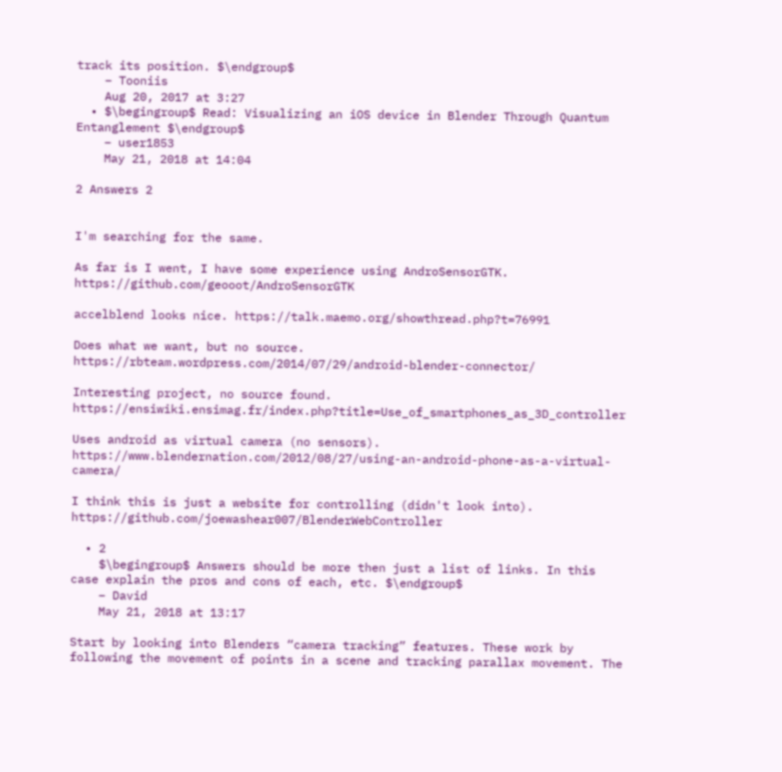track its position. $\endgroup$
    – Tooniis
    Aug 20, 2017 at 3:27
  • $\begingroup$ Read: Visualizing an iOS device in Blender Through Quantum Entanglement $\endgroup$
    – user1853
    May 21, 2018 at 14:04

2 Answers 2


I'm searching for the same.

As far is I went, I have some experience using AndroSensorGTK. https://github.com/geooot/AndroSensorGTK

accelblend looks nice. https://talk.maemo.org/showthread.php?t=76991

Does what we want, but no source. https://rbteam.wordpress.com/2014/07/29/android-blender-connector/

Interesting project, no source found. https://ensiwiki.ensimag.fr/index.php?title=Use_of_smartphones_as_3D_controller

Uses android as virtual camera (no sensors). https://www.blendernation.com/2012/08/27/using-an-android-phone-as-a-virtual-camera/

I think this is just a website for controlling (didn't look into). https://github.com/joewashear007/BlenderWebController

  • 2
    $\begingroup$ Answers should be more then just a list of links. In this case explain the pros and cons of each, etc. $\endgroup$
    – David
    May 21, 2018 at 13:17

Start by looking into Blenders “camera tracking” features. These work by following the movement of points in a scene and tracking parallax movement. The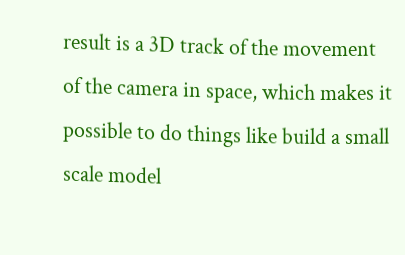result is a 3D track of the movement of the camera in space, which makes it possible to do things like build a small scale model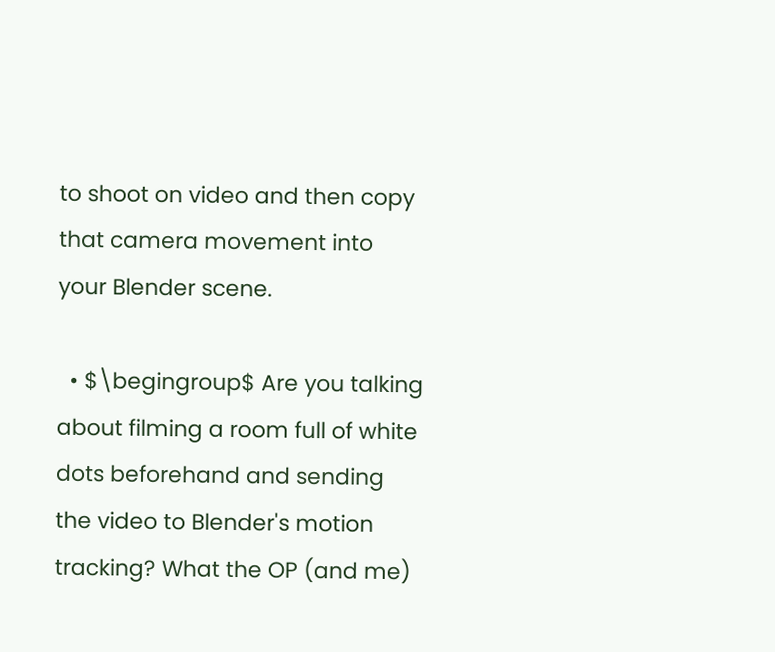to shoot on video and then copy that camera movement into your Blender scene.

  • $\begingroup$ Are you talking about filming a room full of white dots beforehand and sending the video to Blender's motion tracking? What the OP (and me)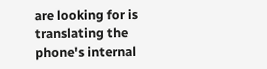are looking for is translating the phone's internal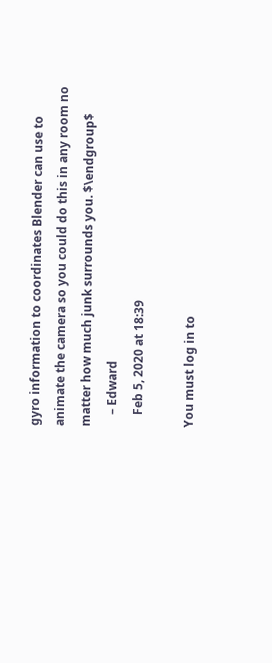gyro information to coordinates Blender can use to animate the camera so you could do this in any room no matter how much junk surrounds you. $\endgroup$
    – Edward
    Feb 5, 2020 at 18:39

You must log in to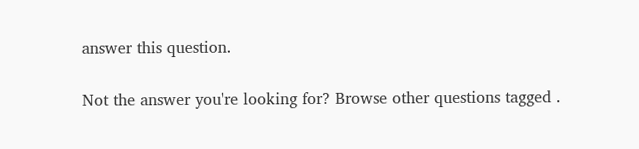answer this question.

Not the answer you're looking for? Browse other questions tagged .